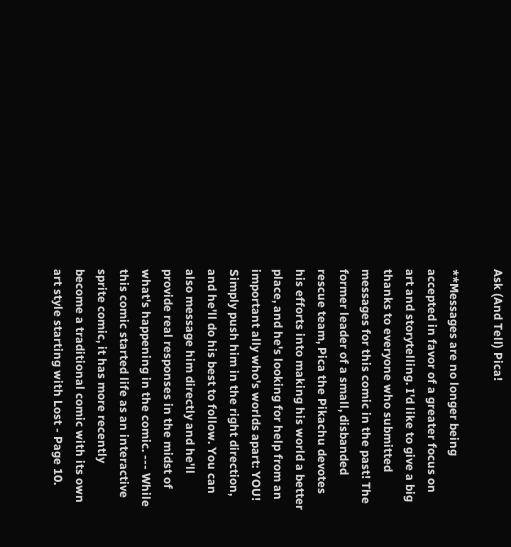Ask (And Tell) Pica!

**Messages are no longer being accepted in favor of a greater focus on art and storytelling. I'd like to give a big thanks to everyone who submitted messages for this comic in the past! The former leader of a small, disbanded rescue team, Pica the Pikachu devotes his efforts into making his world a better place, and he's looking for help from an important ally who's worlds apart: YOU! Simply push him in the right direction, and he'll do his best to follow. You can also message him directly and he'll provide real responses in the midst of what's happening in the comic. --- While this comic started life as an interactive sprite comic, it has more recently become a traditional comic with its own art style starting with Lost - Page 10.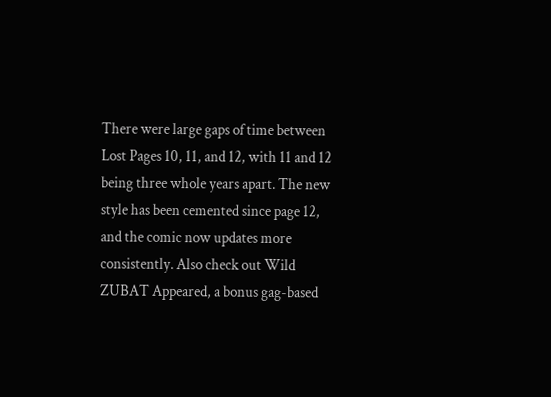There were large gaps of time between Lost Pages 10, 11, and 12, with 11 and 12 being three whole years apart. The new style has been cemented since page 12, and the comic now updates more consistently. Also check out Wild ZUBAT Appeared, a bonus gag-based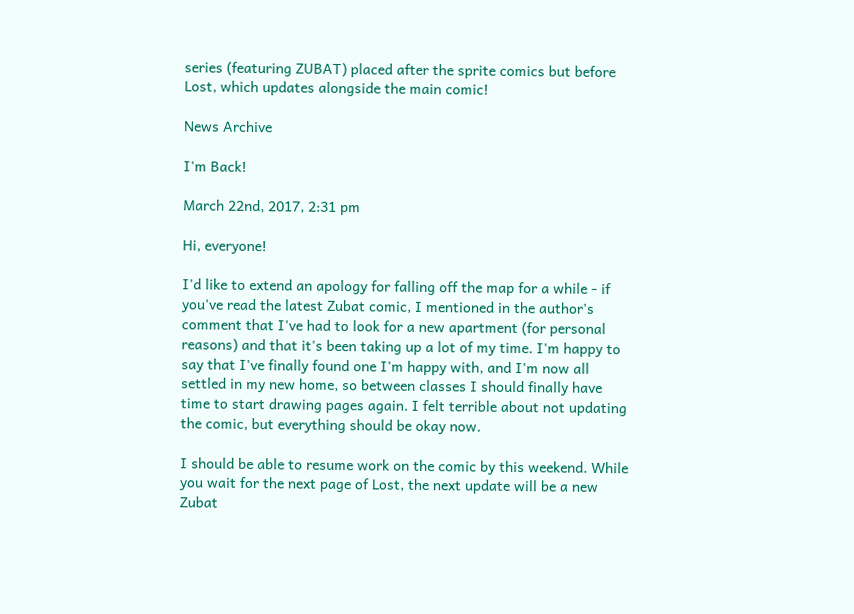series (featuring ZUBAT) placed after the sprite comics but before Lost, which updates alongside the main comic!

News Archive

I'm Back!

March 22nd, 2017, 2:31 pm

Hi, everyone!

I'd like to extend an apology for falling off the map for a while - if you've read the latest Zubat comic, I mentioned in the author's comment that I've had to look for a new apartment (for personal reasons) and that it's been taking up a lot of my time. I'm happy to say that I've finally found one I'm happy with, and I'm now all settled in my new home, so between classes I should finally have time to start drawing pages again. I felt terrible about not updating the comic, but everything should be okay now.

I should be able to resume work on the comic by this weekend. While you wait for the next page of Lost, the next update will be a new Zubat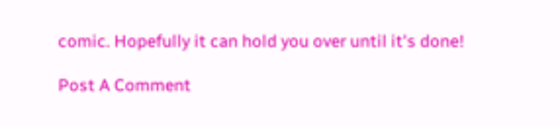comic. Hopefully it can hold you over until it's done!

Post A Comment